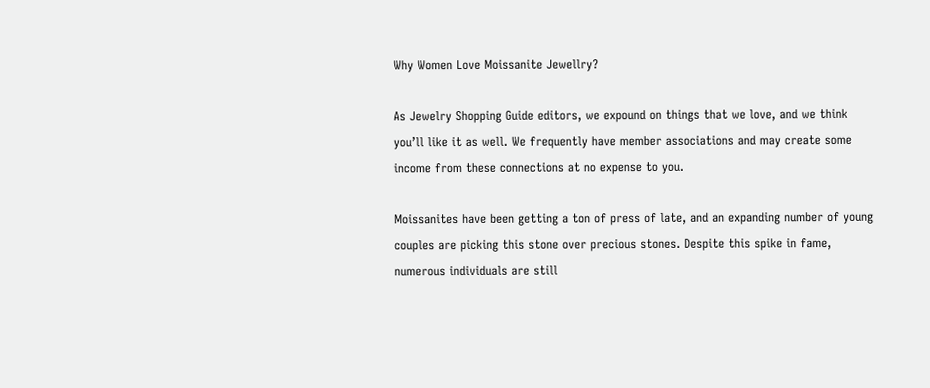Why Women Love Moissanite Jewellry?

As Jewelry Shopping Guide editors, we expound on things that we love, and we think you’ll like it as well. We frequently have member associations and may create some income from these connections at no expense to you.

Moissanites have been getting a ton of press of late, and an expanding number of young couples are picking this stone over precious stones. Despite this spike in fame, numerous individuals are still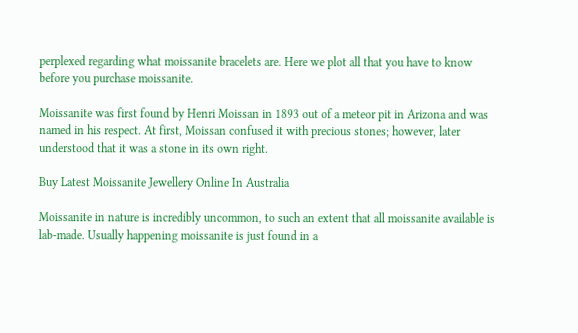perplexed regarding what moissanite bracelets are. Here we plot all that you have to know before you purchase moissanite.

Moissanite was first found by Henri Moissan in 1893 out of a meteor pit in Arizona and was named in his respect. At first, Moissan confused it with precious stones; however, later understood that it was a stone in its own right.

Buy Latest Moissanite Jewellery Online In Australia

Moissanite in nature is incredibly uncommon, to such an extent that all moissanite available is lab-made. Usually happening moissanite is just found in a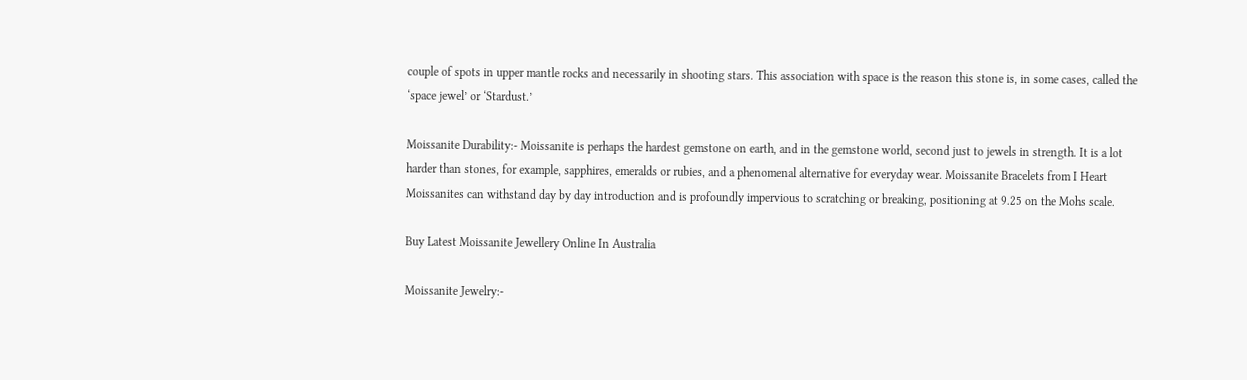couple of spots in upper mantle rocks and necessarily in shooting stars. This association with space is the reason this stone is, in some cases, called the ‘space jewel’ or ‘Stardust.’

Moissanite Durability:- Moissanite is perhaps the hardest gemstone on earth, and in the gemstone world, second just to jewels in strength. It is a lot harder than stones, for example, sapphires, emeralds or rubies, and a phenomenal alternative for everyday wear. Moissanite Bracelets from I Heart Moissanites can withstand day by day introduction and is profoundly impervious to scratching or breaking, positioning at 9.25 on the Mohs scale.

Buy Latest Moissanite Jewellery Online In Australia

Moissanite Jewelry:-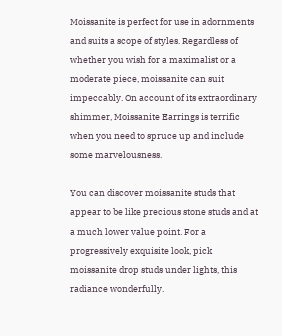Moissanite is perfect for use in adornments and suits a scope of styles. Regardless of whether you wish for a maximalist or a moderate piece, moissanite can suit impeccably. On account of its extraordinary shimmer, Moissanite Earrings is terrific when you need to spruce up and include some marvelousness.

You can discover moissanite studs that appear to be like precious stone studs and at a much lower value point. For a progressively exquisite look, pick moissanite drop studs under lights, this radiance wonderfully.